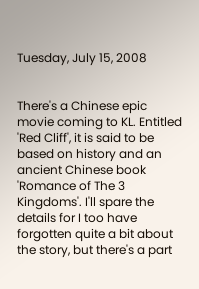Tuesday, July 15, 2008


There's a Chinese epic movie coming to KL. Entitled 'Red Cliff', it is said to be based on history and an ancient Chinese book 'Romance of The 3 Kingdoms'. I'll spare the details for I too have forgotten quite a bit about the story, but there's a part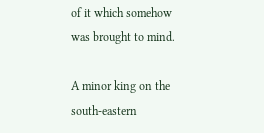of it which somehow was brought to mind.

A minor king on the south-eastern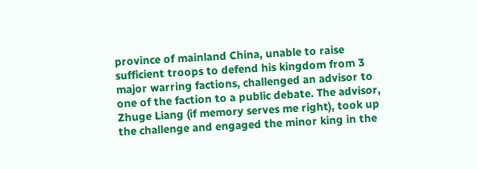province of mainland China, unable to raise sufficient troops to defend his kingdom from 3 major warring factions, challenged an advisor to one of the faction to a public debate. The advisor, Zhuge Liang (if memory serves me right), took up the challenge and engaged the minor king in the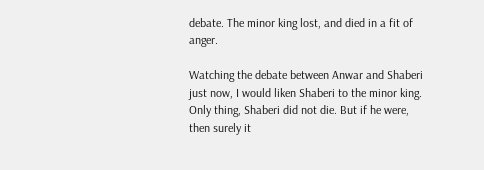debate. The minor king lost, and died in a fit of anger.

Watching the debate between Anwar and Shaberi just now, I would liken Shaberi to the minor king. Only thing, Shaberi did not die. But if he were, then surely it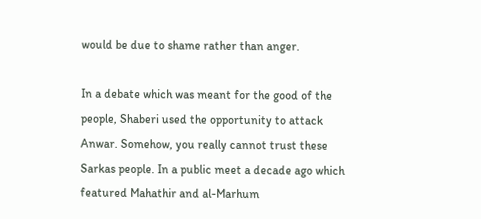would be due to shame rather than anger.

In a debate which was meant for the good of the people, Shaberi used the opportunity to attack Anwar. Somehow, you really cannot trust these Sarkas people. In a public meet a decade ago which featured Mahathir and al-Marhum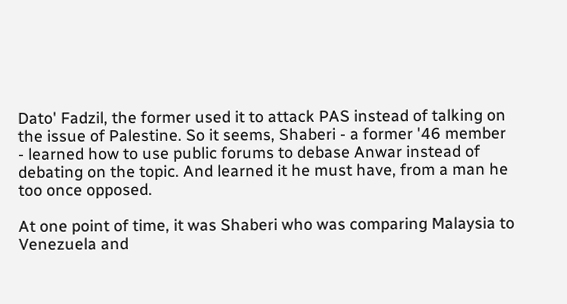Dato' Fadzil, the former used it to attack PAS instead of talking on the issue of Palestine. So it seems, Shaberi - a former '46 member - learned how to use public forums to debase Anwar instead of debating on the topic. And learned it he must have, from a man he too once opposed.

At one point of time, it was Shaberi who was comparing Malaysia to Venezuela and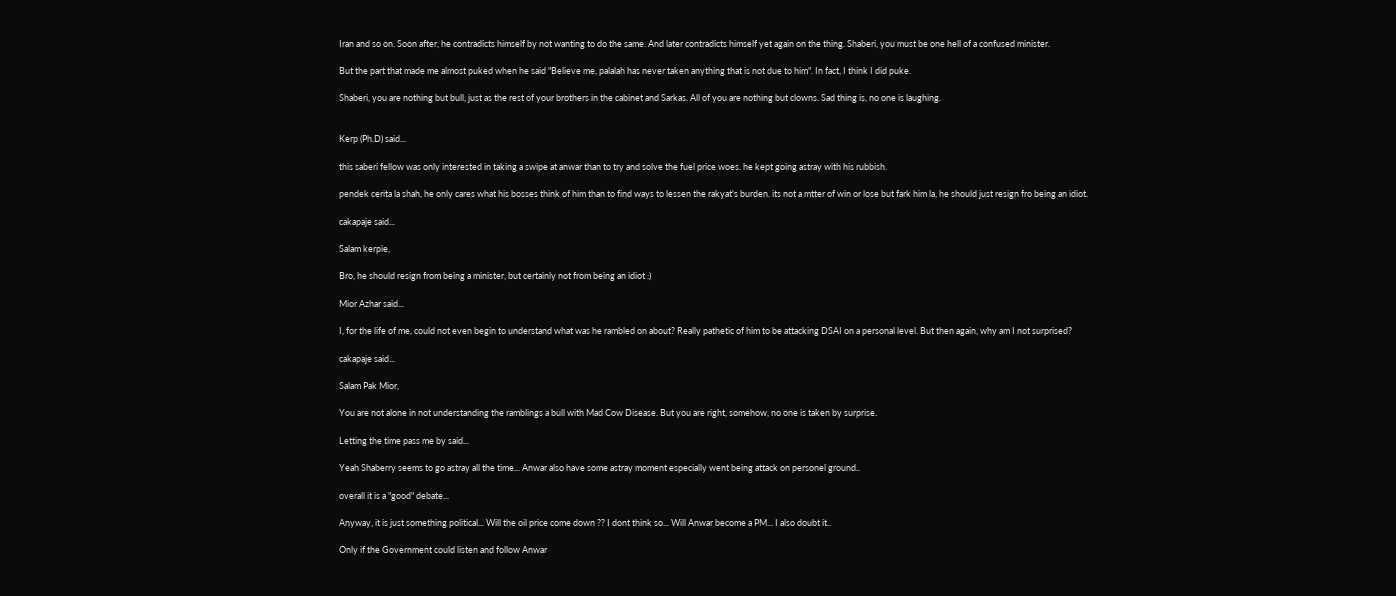Iran and so on. Soon after, he contradicts himself by not wanting to do the same. And later contradicts himself yet again on the thing. Shaberi, you must be one hell of a confused minister.

But the part that made me almost puked when he said "Believe me, palalah has never taken anything that is not due to him". In fact, I think I did puke.

Shaberi, you are nothing but bull, just as the rest of your brothers in the cabinet and Sarkas. All of you are nothing but clowns. Sad thing is, no one is laughing.


Kerp (Ph.D) said...

this saberi fellow was only interested in taking a swipe at anwar than to try and solve the fuel price woes. he kept going astray with his rubbish.

pendek cerita la shah, he only cares what his bosses think of him than to find ways to lessen the rakyat's burden. its not a mtter of win or lose but fark him la, he should just resign fro being an idiot.

cakapaje said...

Salam kerpie,

Bro, he should resign from being a minister, but certainly not from being an idiot :)

Mior Azhar said...

I, for the life of me, could not even begin to understand what was he rambled on about? Really pathetic of him to be attacking DSAI on a personal level. But then again, why am I not surprised?

cakapaje said...

Salam Pak Mior,

You are not alone in not understanding the ramblings a bull with Mad Cow Disease. But you are right, somehow, no one is taken by surprise.

Letting the time pass me by said...

Yeah Shaberry seems to go astray all the time... Anwar also have some astray moment especially went being attack on personel ground..

overall it is a "good" debate...

Anyway, it is just something political... Will the oil price come down ?? I dont think so... Will Anwar become a PM... I also doubt it..

Only if the Government could listen and follow Anwar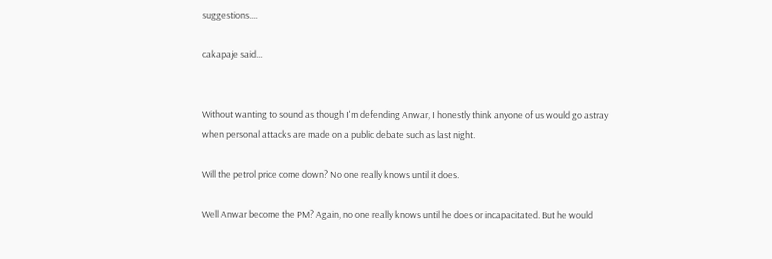suggestions....

cakapaje said...


Without wanting to sound as though I'm defending Anwar, I honestly think anyone of us would go astray when personal attacks are made on a public debate such as last night.

Will the petrol price come down? No one really knows until it does.

Well Anwar become the PM? Again, no one really knows until he does or incapacitated. But he would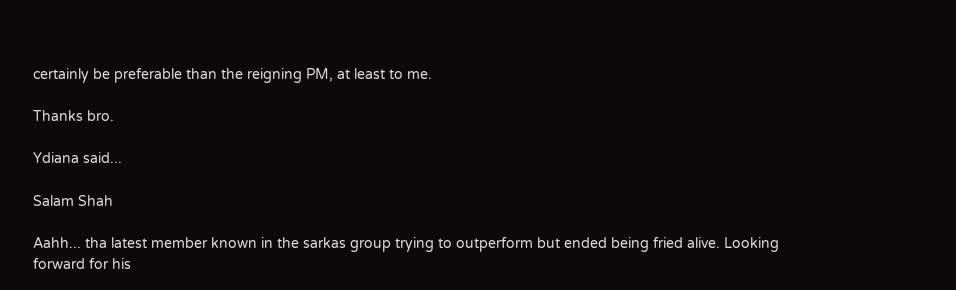certainly be preferable than the reigning PM, at least to me.

Thanks bro.

Ydiana said...

Salam Shah

Aahh... tha latest member known in the sarkas group trying to outperform but ended being fried alive. Looking forward for his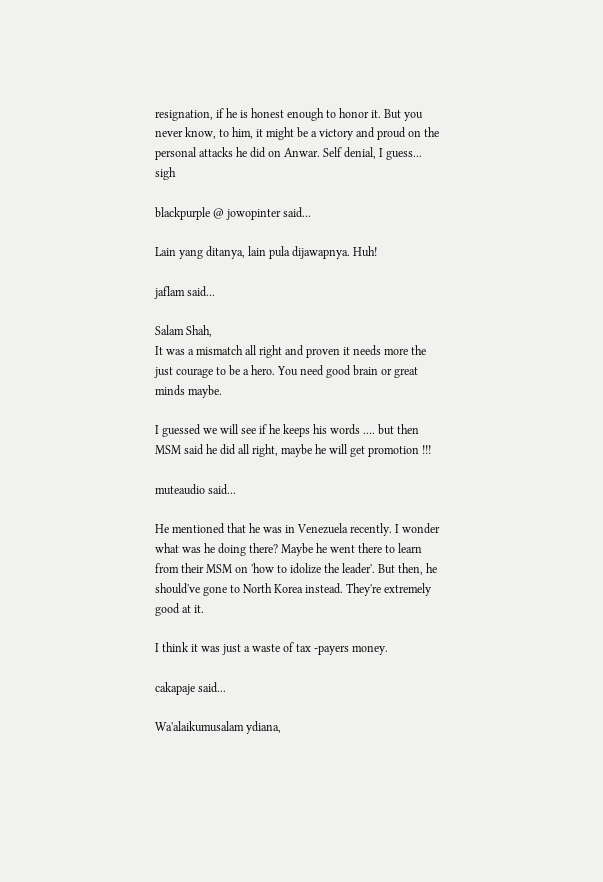resignation, if he is honest enough to honor it. But you never know, to him, it might be a victory and proud on the personal attacks he did on Anwar. Self denial, I guess... sigh

blackpurple @ jowopinter said...

Lain yang ditanya, lain pula dijawapnya. Huh!

jaflam said...

Salam Shah,
It was a mismatch all right and proven it needs more the just courage to be a hero. You need good brain or great minds maybe.

I guessed we will see if he keeps his words .... but then MSM said he did all right, maybe he will get promotion !!!

muteaudio said...

He mentioned that he was in Venezuela recently. I wonder what was he doing there? Maybe he went there to learn from their MSM on 'how to idolize the leader'. But then, he should've gone to North Korea instead. They're extremely good at it.

I think it was just a waste of tax -payers money.

cakapaje said...

Wa'alaikumusalam ydiana,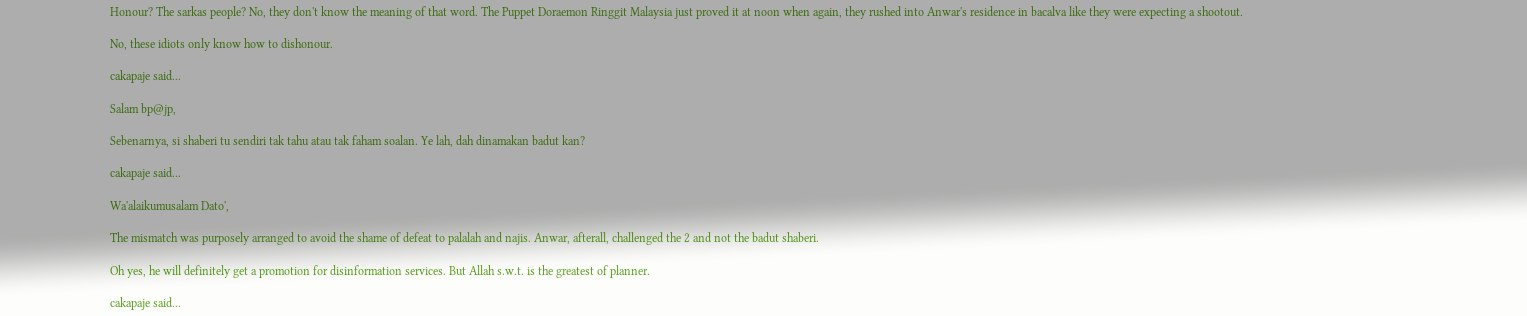Honour? The sarkas people? No, they don't know the meaning of that word. The Puppet Doraemon Ringgit Malaysia just proved it at noon when again, they rushed into Anwar's residence in bacalva like they were expecting a shootout.

No, these idiots only know how to dishonour.

cakapaje said...

Salam bp@jp,

Sebenarnya, si shaberi tu sendiri tak tahu atau tak faham soalan. Ye lah, dah dinamakan badut kan?

cakapaje said...

Wa'alaikumusalam Dato',

The mismatch was purposely arranged to avoid the shame of defeat to palalah and najis. Anwar, afterall, challenged the 2 and not the badut shaberi.

Oh yes, he will definitely get a promotion for disinformation services. But Allah s.w.t. is the greatest of planner.

cakapaje said...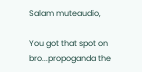Salam muteaudio,

You got that spot on bro...propoganda the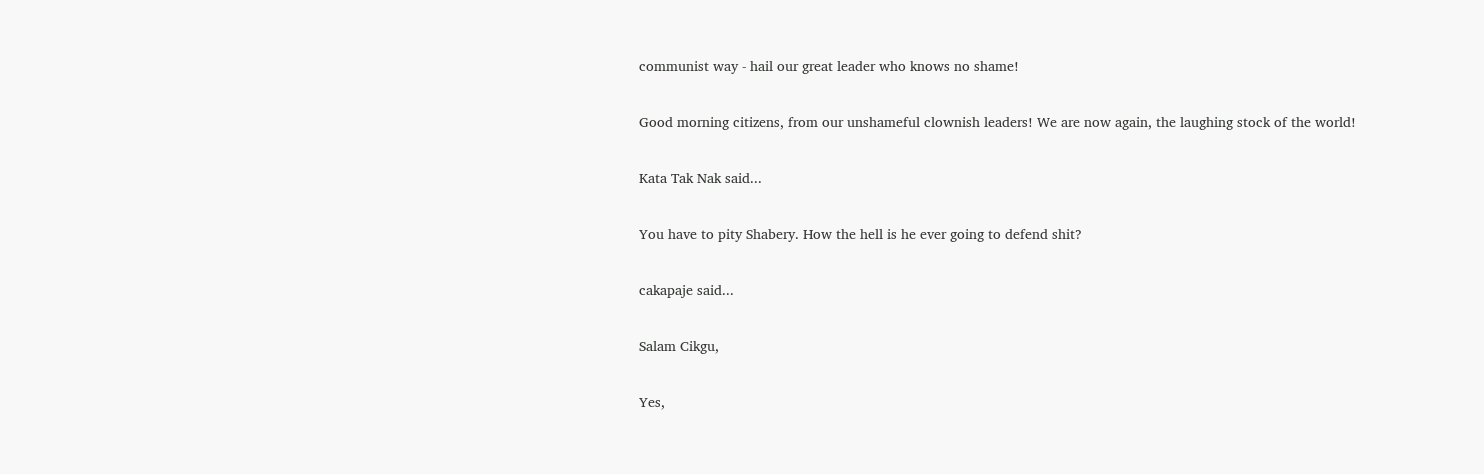communist way - hail our great leader who knows no shame!

Good morning citizens, from our unshameful clownish leaders! We are now again, the laughing stock of the world!

Kata Tak Nak said...

You have to pity Shabery. How the hell is he ever going to defend shit?

cakapaje said...

Salam Cikgu,

Yes,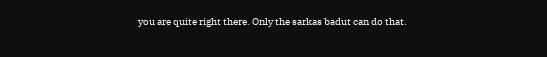you are quite right there. Only the sarkas badut can do that.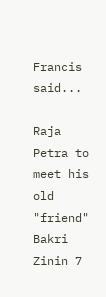Francis said...

Raja Petra to meet his old "friend" Bakri Zinin 7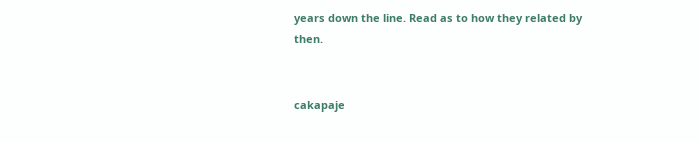years down the line. Read as to how they related by then.


cakapaje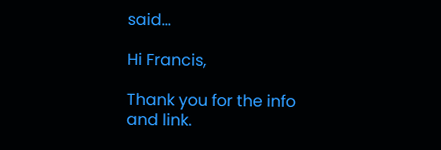said...

Hi Francis,

Thank you for the info and link.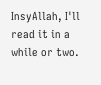InsyAllah, I'll read it in a while or two.